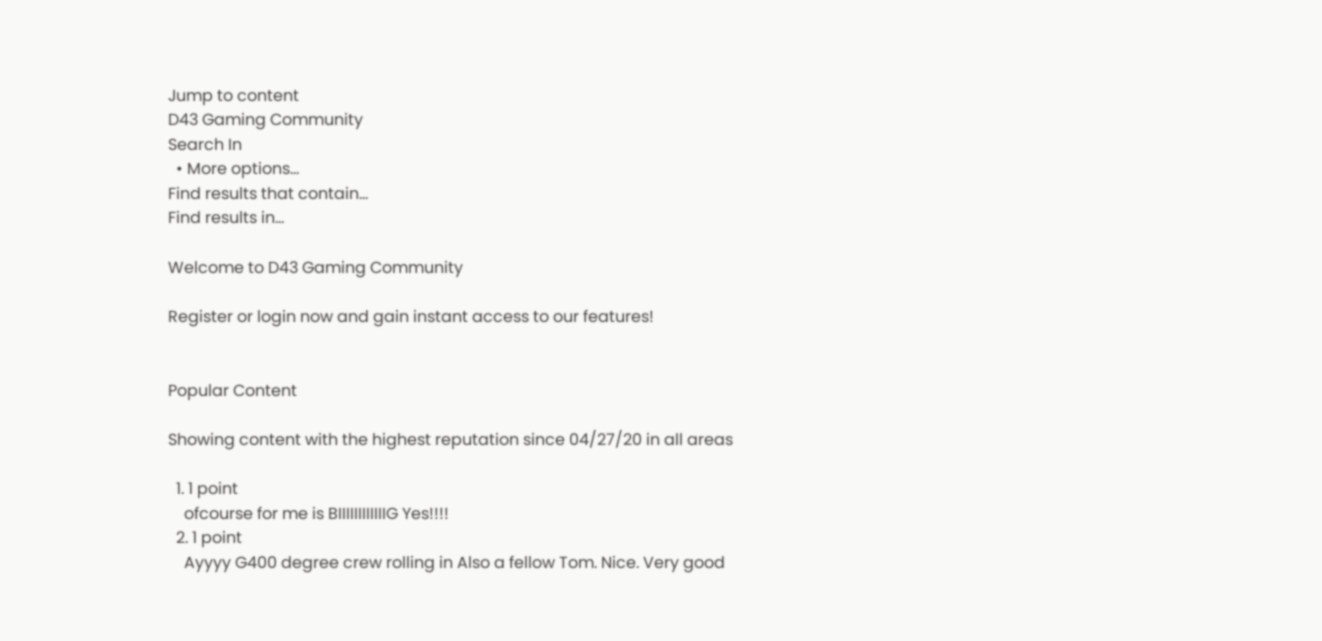Jump to content
D43 Gaming Community
Search In
  • More options...
Find results that contain...
Find results in...

Welcome to D43 Gaming Community

Register or login now and gain instant access to our features!


Popular Content

Showing content with the highest reputation since 04/27/20 in all areas

  1. 1 point
    ofcourse for me is BIIIIIIIIIIIIG Yes!!!!
  2. 1 point
    Ayyyy G400 degree crew rolling in Also a fellow Tom. Nice. Very good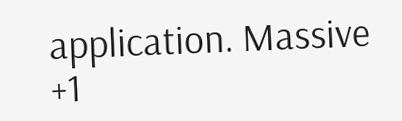application. Massive +1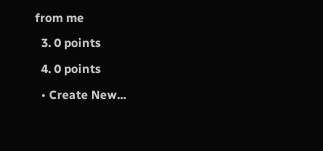from me
  3. 0 points
  4. 0 points
  • Create New...